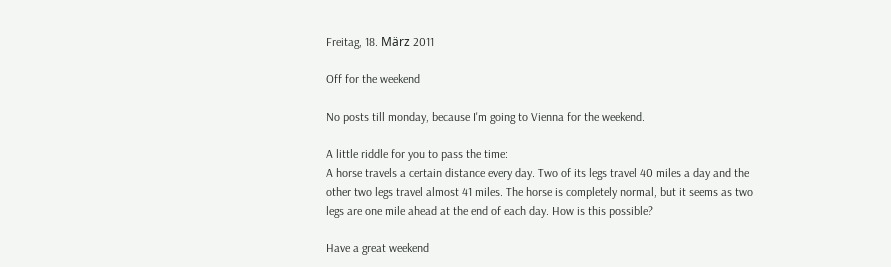Freitag, 18. März 2011

Off for the weekend

No posts till monday, because I'm going to Vienna for the weekend.

A little riddle for you to pass the time:
A horse travels a certain distance every day. Two of its legs travel 40 miles a day and the other two legs travel almost 41 miles. The horse is completely normal, but it seems as two legs are one mile ahead at the end of each day. How is this possible?

Have a great weekend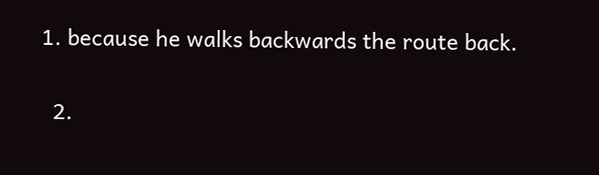1. because he walks backwards the route back.

  2.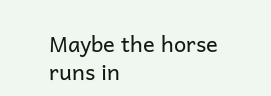Maybe the horse runs in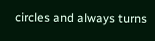circles and always turns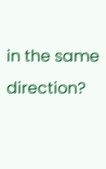in the same direction?